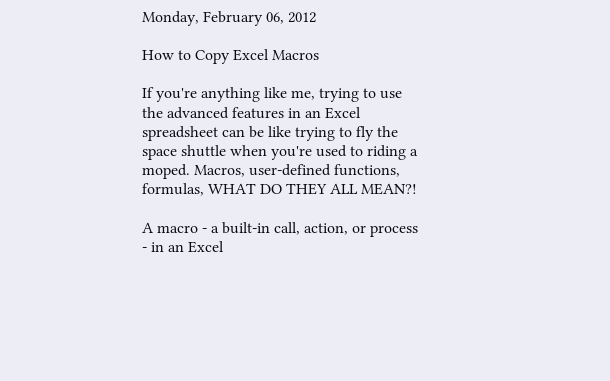Monday, February 06, 2012

How to Copy Excel Macros

If you're anything like me, trying to use the advanced features in an Excel spreadsheet can be like trying to fly the space shuttle when you're used to riding a moped. Macros, user-defined functions, formulas, WHAT DO THEY ALL MEAN?!

A macro - a built-in call, action, or process - in an Excel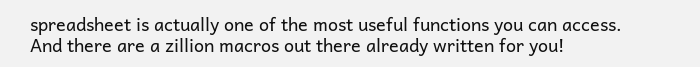spreadsheet is actually one of the most useful functions you can access. And there are a zillion macros out there already written for you!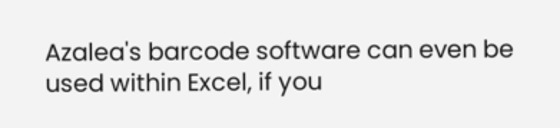Azalea's barcode software can even be used within Excel, if you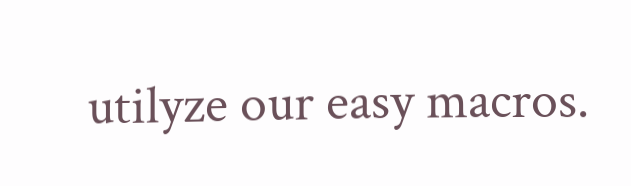utilyze our easy macros.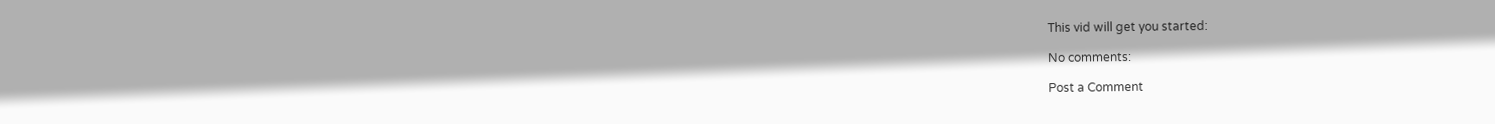This vid will get you started:

No comments:

Post a Comment